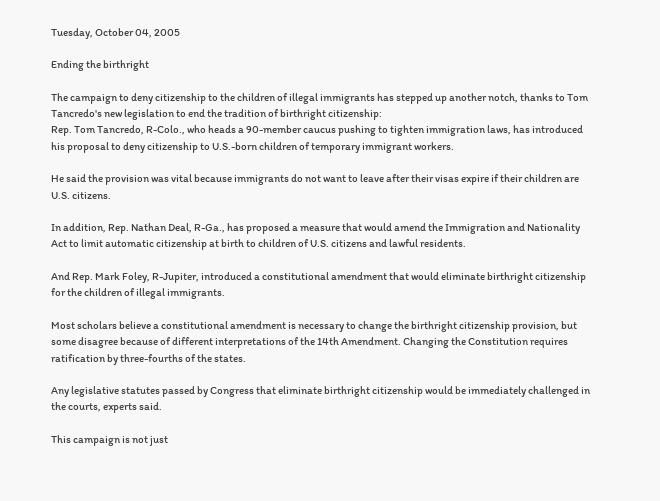Tuesday, October 04, 2005

Ending the birthright

The campaign to deny citizenship to the children of illegal immigrants has stepped up another notch, thanks to Tom Tancredo's new legislation to end the tradition of birthright citizenship:
Rep. Tom Tancredo, R-Colo., who heads a 90-member caucus pushing to tighten immigration laws, has introduced his proposal to deny citizenship to U.S.-born children of temporary immigrant workers.

He said the provision was vital because immigrants do not want to leave after their visas expire if their children are U.S. citizens.

In addition, Rep. Nathan Deal, R-Ga., has proposed a measure that would amend the Immigration and Nationality Act to limit automatic citizenship at birth to children of U.S. citizens and lawful residents.

And Rep. Mark Foley, R-Jupiter, introduced a constitutional amendment that would eliminate birthright citizenship for the children of illegal immigrants.

Most scholars believe a constitutional amendment is necessary to change the birthright citizenship provision, but some disagree because of different interpretations of the 14th Amendment. Changing the Constitution requires ratification by three-fourths of the states.

Any legislative statutes passed by Congress that eliminate birthright citizenship would be immediately challenged in the courts, experts said.

This campaign is not just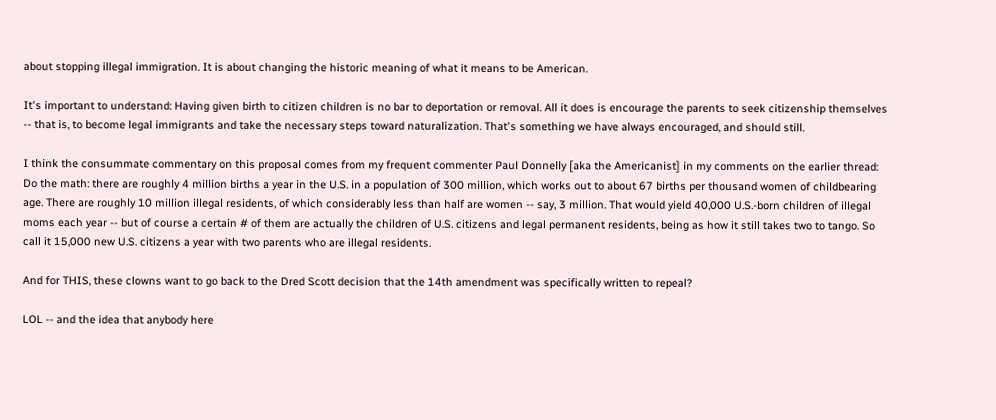about stopping illegal immigration. It is about changing the historic meaning of what it means to be American.

It's important to understand: Having given birth to citizen children is no bar to deportation or removal. All it does is encourage the parents to seek citizenship themselves -- that is, to become legal immigrants and take the necessary steps toward naturalization. That's something we have always encouraged, and should still.

I think the consummate commentary on this proposal comes from my frequent commenter Paul Donnelly [aka the Americanist] in my comments on the earlier thread:
Do the math: there are roughly 4 million births a year in the U.S. in a population of 300 million, which works out to about 67 births per thousand women of childbearing age. There are roughly 10 million illegal residents, of which considerably less than half are women -- say, 3 million. That would yield 40,000 U.S.-born children of illegal moms each year -- but of course a certain # of them are actually the children of U.S. citizens and legal permanent residents, being as how it still takes two to tango. So call it 15,000 new U.S. citizens a year with two parents who are illegal residents.

And for THIS, these clowns want to go back to the Dred Scott decision that the 14th amendment was specifically written to repeal?

LOL -- and the idea that anybody here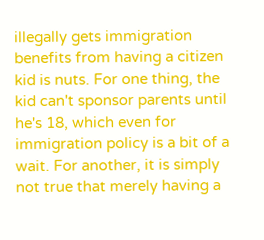illegally gets immigration benefits from having a citizen kid is nuts. For one thing, the kid can't sponsor parents until he's 18, which even for immigration policy is a bit of a wait. For another, it is simply not true that merely having a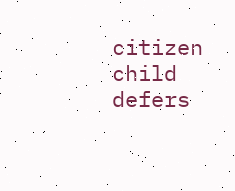citizen child defers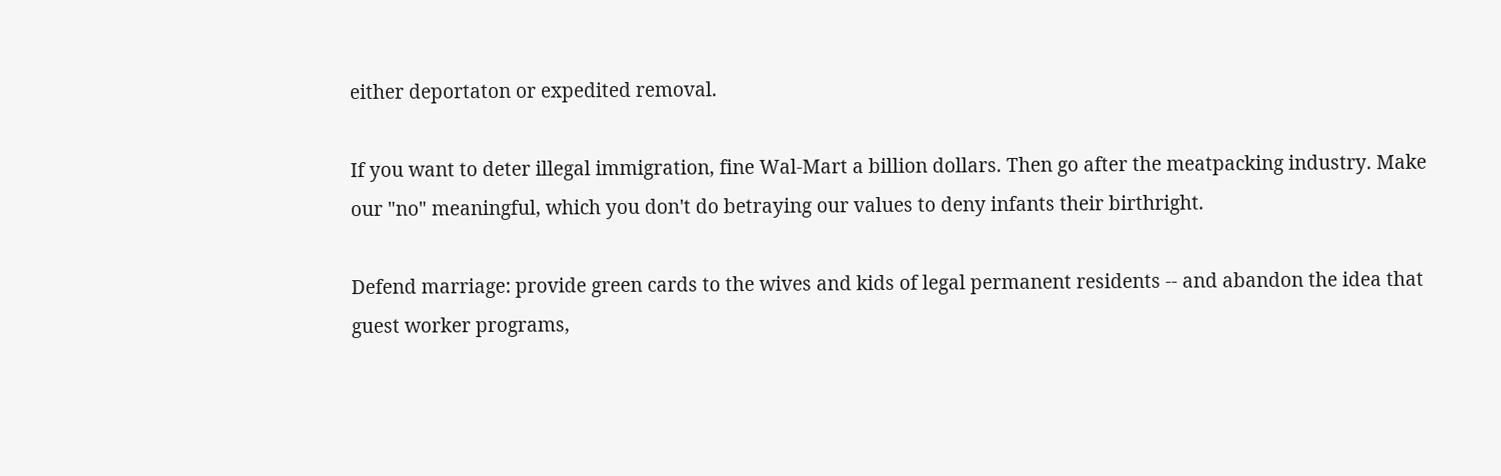either deportaton or expedited removal.

If you want to deter illegal immigration, fine Wal-Mart a billion dollars. Then go after the meatpacking industry. Make our "no" meaningful, which you don't do betraying our values to deny infants their birthright.

Defend marriage: provide green cards to the wives and kids of legal permanent residents -- and abandon the idea that guest worker programs,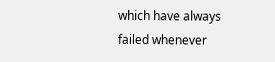which have always failed whenever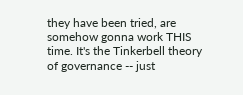they have been tried, are somehow gonna work THIS time. It's the Tinkerbell theory of governance -- just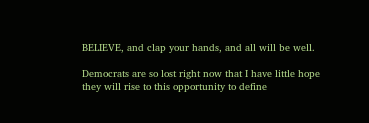BELIEVE, and clap your hands, and all will be well.

Democrats are so lost right now that I have little hope they will rise to this opportunity to define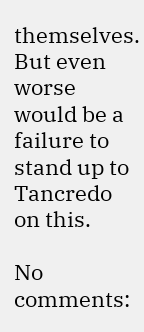themselves. But even worse would be a failure to stand up to Tancredo on this.

No comments: